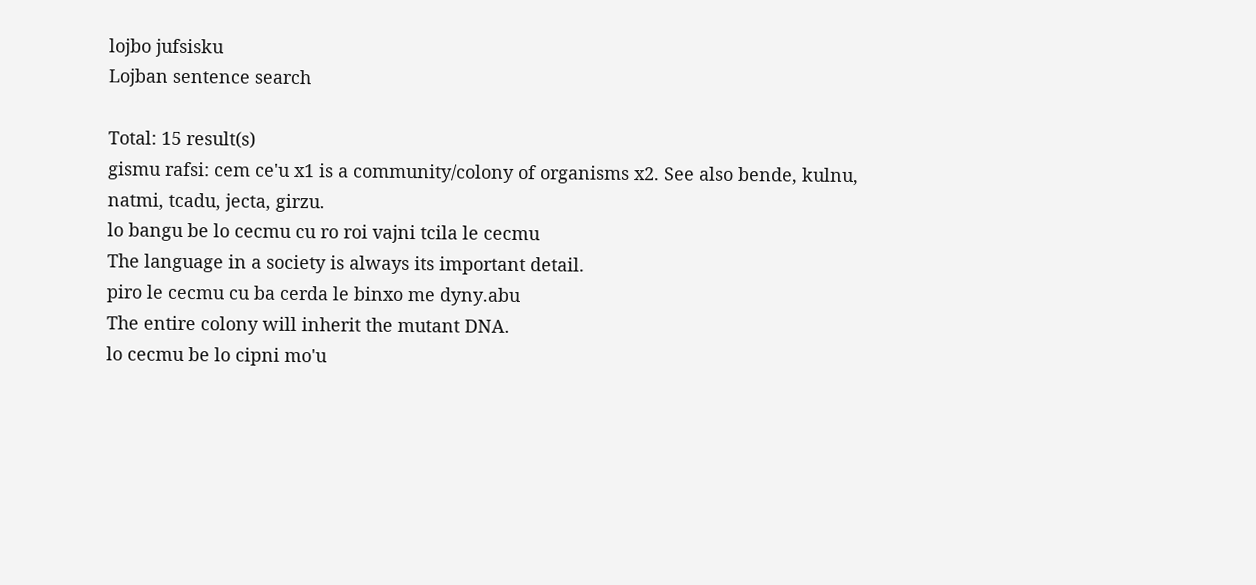lojbo jufsisku
Lojban sentence search

Total: 15 result(s)
gismu rafsi: cem ce'u x1 is a community/colony of organisms x2. See also bende, kulnu, natmi, tcadu, jecta, girzu.
lo bangu be lo cecmu cu ro roi vajni tcila le cecmu
The language in a society is always its important detail.
piro le cecmu cu ba cerda le binxo me dyny.abu
The entire colony will inherit the mutant DNA.
lo cecmu be lo cipni mo'u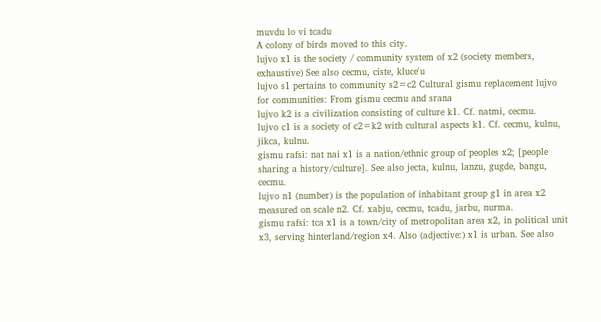muvdu lo vi tcadu
A colony of birds moved to this city.
lujvo x1 is the society / community system of x2 (society members, exhaustive) See also cecmu, ciste, kluce'u
lujvo s1 pertains to community s2=c2 Cultural gismu replacement lujvo for communities: From gismu cecmu and srana
lujvo k2 is a civilization consisting of culture k1. Cf. natmi, cecmu.
lujvo c1 is a society of c2=k2 with cultural aspects k1. Cf. cecmu, kulnu, jikca, kulnu.
gismu rafsi: nat nai x1 is a nation/ethnic group of peoples x2; [people sharing a history/culture]. See also jecta, kulnu, lanzu, gugde, bangu, cecmu.
lujvo n1 (number) is the population of inhabitant group g1 in area x2 measured on scale n2. Cf. xabju, cecmu, tcadu, jarbu, nurma.
gismu rafsi: tca x1 is a town/city of metropolitan area x2, in political unit x3, serving hinterland/region x4. Also (adjective:) x1 is urban. See also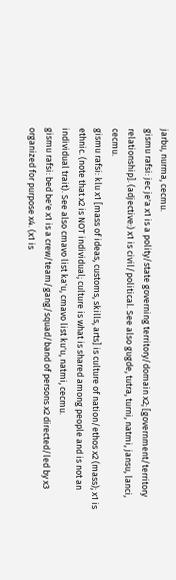jarbu, nurma, cecmu.
gismu rafsi: jec je'a x1 is a polity/state governing territory/domain x2; [government/territory relationship]. (adjective:) x1 is civil/political. See also gugde, tutra, turni, natmi, jansu, lanci, cecmu.
gismu rafsi: klu x1 [mass of ideas, customs, skills, arts] is culture of nation/ethos x2 (mass); x1 is ethnic. (note that x2 is NOT individual; culture is what is shared among people and is not an individual trait). See also cmavo list ka'u, cmavo list ku'u, natmi, cecmu.
gismu rafsi: bed be'e x1 is a crew/team/gang/squad/band of persons x2 directed/led by x3 organized for purpose x4. (x1 is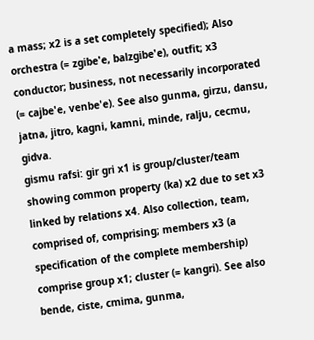a mass; x2 is a set completely specified); Also orchestra (= zgibe'e, balzgibe'e), outfit; x3 conductor; business, not necessarily incorporated (= cajbe'e, venbe'e). See also gunma, girzu, dansu, jatna, jitro, kagni, kamni, minde, ralju, cecmu, gidva.
gismu rafsi: gir gri x1 is group/cluster/team showing common property (ka) x2 due to set x3 linked by relations x4. Also collection, team, comprised of, comprising; members x3 (a specification of the complete membership) comprise group x1; cluster (= kangri). See also bende, ciste, cmima, gunma,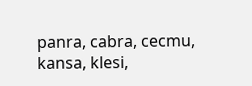panra, cabra, cecmu, kansa, klesi,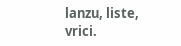lanzu, liste, vrici.